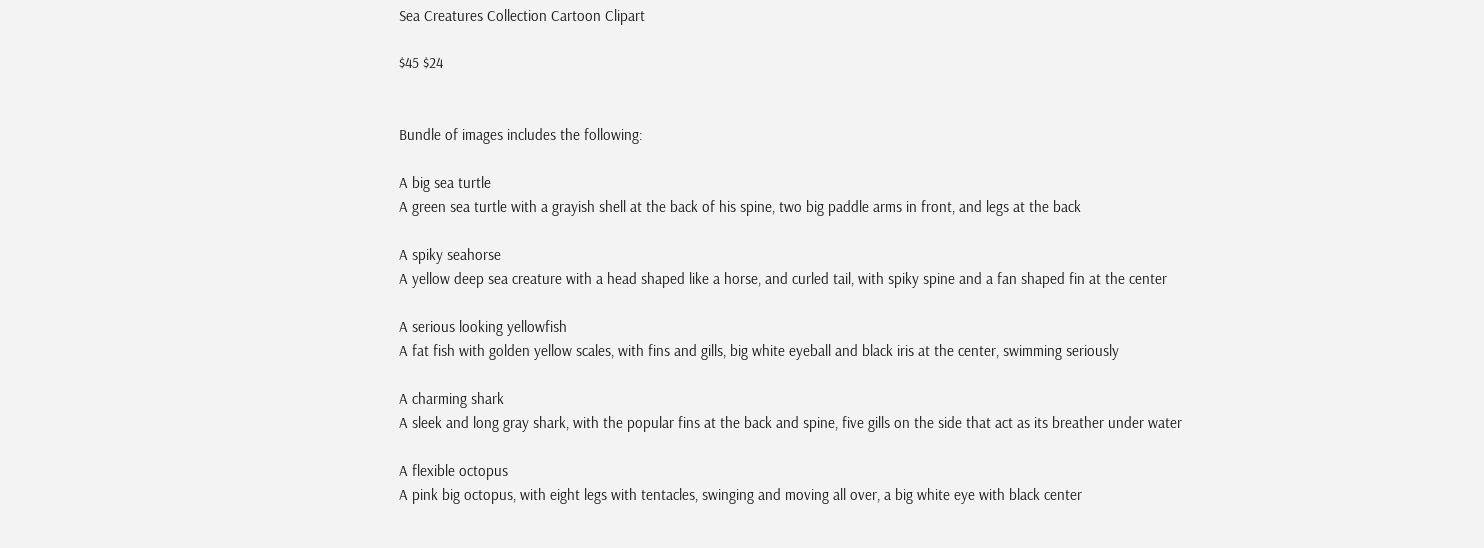Sea Creatures Collection Cartoon Clipart

$45 $24


Bundle of images includes the following:

A big sea turtle
A green sea turtle with a grayish shell at the back of his spine, two big paddle arms in front, and legs at the back

A spiky seahorse
A yellow deep sea creature with a head shaped like a horse, and curled tail, with spiky spine and a fan shaped fin at the center

A serious looking yellowfish
A fat fish with golden yellow scales, with fins and gills, big white eyeball and black iris at the center, swimming seriously

A charming shark
A sleek and long gray shark, with the popular fins at the back and spine, five gills on the side that act as its breather under water

A flexible octopus
A pink big octopus, with eight legs with tentacles, swinging and moving all over, a big white eye with black center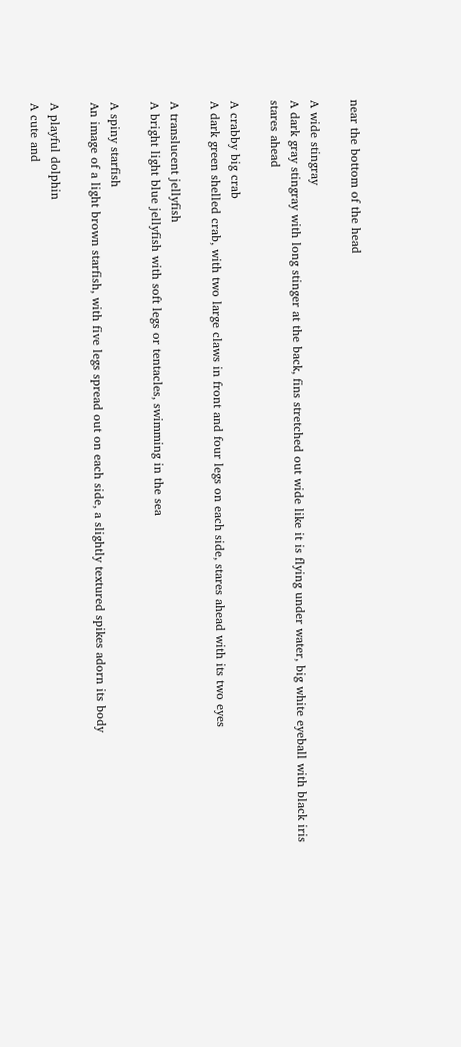near the bottom of the head

A wide stingray
A dark gray stingray with long stinger at the back, fins stretched out wide like it is flying under water, big white eyeball with black iris stares ahead

A crabby big crab
A dark green shelled crab, with two large claws in front and four legs on each side, stares ahead with its two eyes

A translucent jellyfish
A bright light blue jellyfish with soft legs or tentacles, swimming in the sea

A spiny starfish
An image of a light brown starfish, with five legs spread out on each side, a slightly textured spikes adorn its body

A playful dolphin
A cute and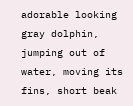adorable looking gray dolphin, jumping out of water, moving its fins, short beak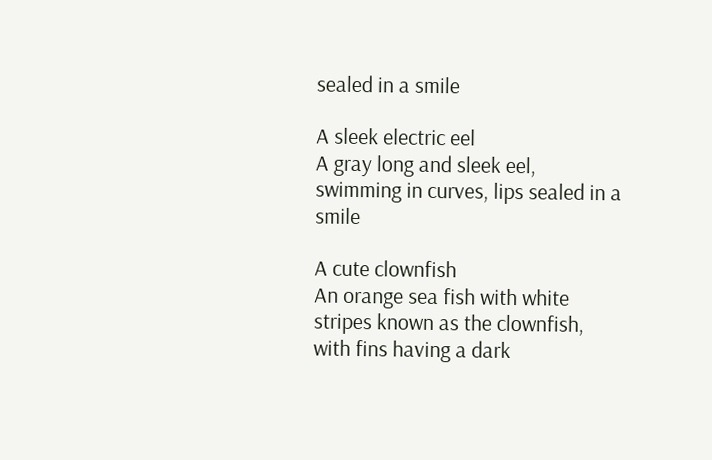sealed in a smile

A sleek electric eel
A gray long and sleek eel, swimming in curves, lips sealed in a smile

A cute clownfish
An orange sea fish with white stripes known as the clownfish, with fins having a dark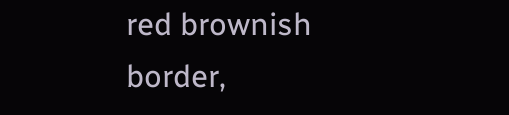red brownish border,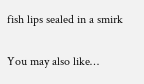fish lips sealed in a smirk

You may also like…